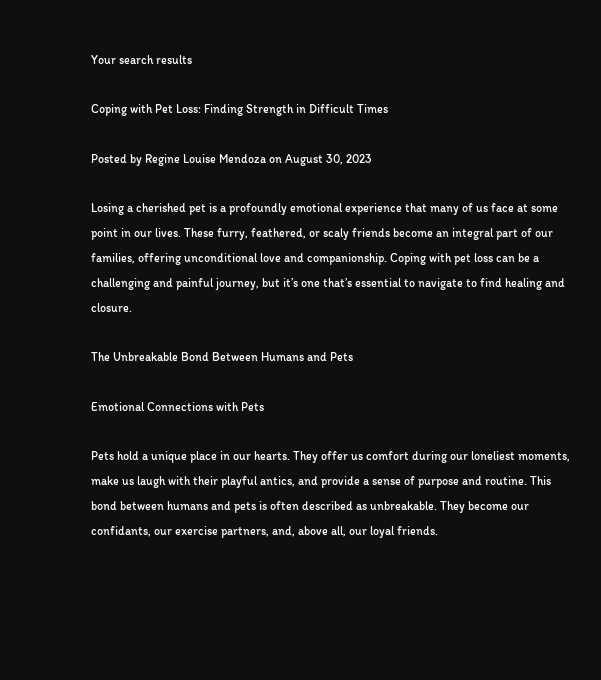Your search results

Coping with Pet Loss: Finding Strength in Difficult Times

Posted by Regine Louise Mendoza on August 30, 2023

Losing a cherished pet is a profoundly emotional experience that many of us face at some point in our lives. These furry, feathered, or scaly friends become an integral part of our families, offering unconditional love and companionship. Coping with pet loss can be a challenging and painful journey, but it’s one that’s essential to navigate to find healing and closure.

The Unbreakable Bond Between Humans and Pets

Emotional Connections with Pets

Pets hold a unique place in our hearts. They offer us comfort during our loneliest moments, make us laugh with their playful antics, and provide a sense of purpose and routine. This bond between humans and pets is often described as unbreakable. They become our confidants, our exercise partners, and, above all, our loyal friends.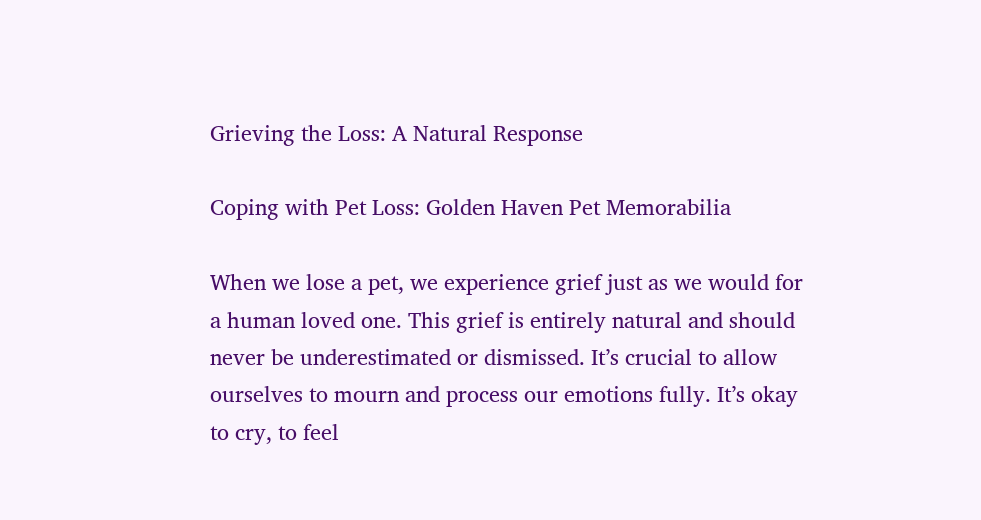Grieving the Loss: A Natural Response

Coping with Pet Loss: Golden Haven Pet Memorabilia

When we lose a pet, we experience grief just as we would for a human loved one. This grief is entirely natural and should never be underestimated or dismissed. It’s crucial to allow ourselves to mourn and process our emotions fully. It’s okay to cry, to feel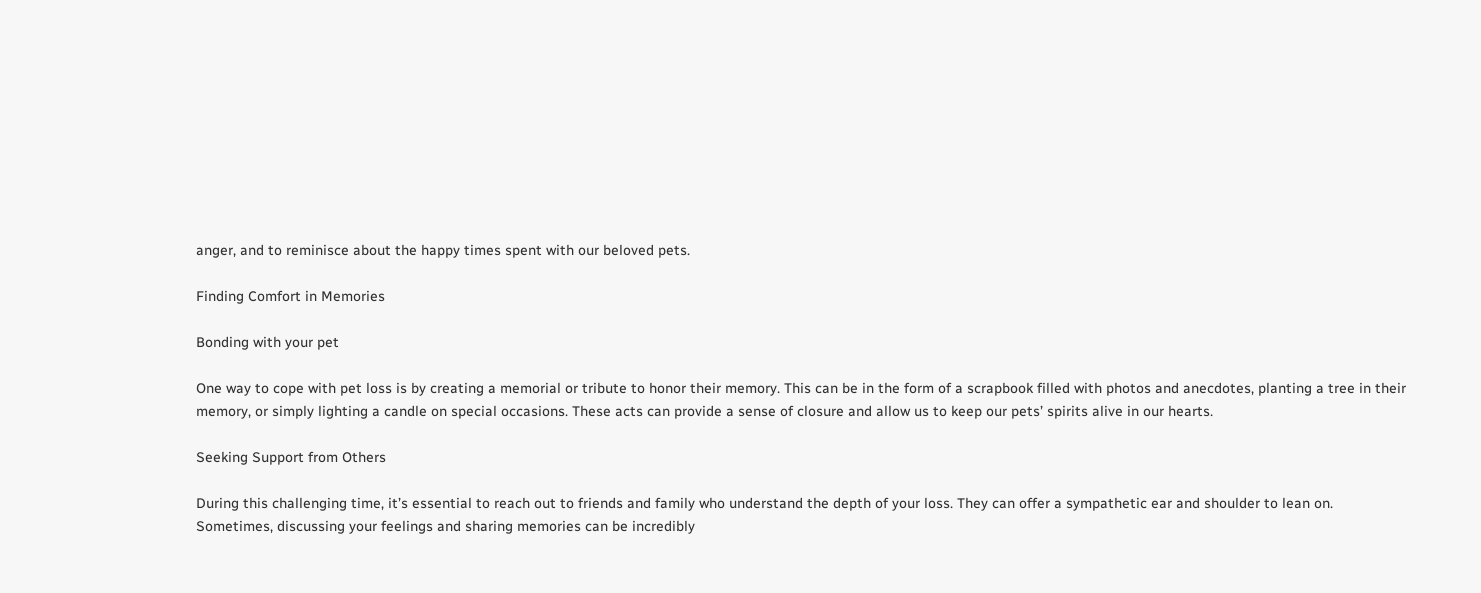anger, and to reminisce about the happy times spent with our beloved pets.

Finding Comfort in Memories

Bonding with your pet

One way to cope with pet loss is by creating a memorial or tribute to honor their memory. This can be in the form of a scrapbook filled with photos and anecdotes, planting a tree in their memory, or simply lighting a candle on special occasions. These acts can provide a sense of closure and allow us to keep our pets’ spirits alive in our hearts.

Seeking Support from Others

During this challenging time, it’s essential to reach out to friends and family who understand the depth of your loss. They can offer a sympathetic ear and shoulder to lean on. Sometimes, discussing your feelings and sharing memories can be incredibly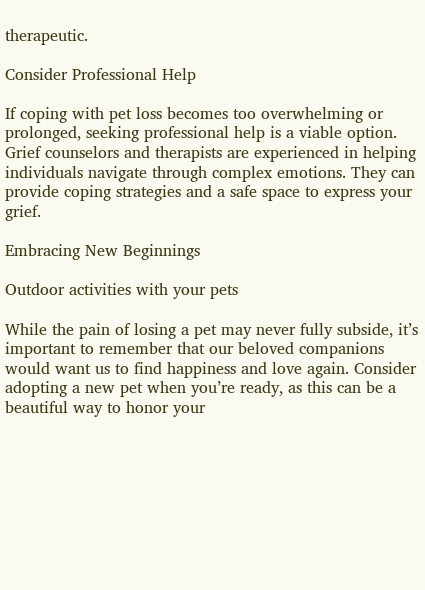therapeutic.

Consider Professional Help

If coping with pet loss becomes too overwhelming or prolonged, seeking professional help is a viable option. Grief counselors and therapists are experienced in helping individuals navigate through complex emotions. They can provide coping strategies and a safe space to express your grief.

Embracing New Beginnings

Outdoor activities with your pets

While the pain of losing a pet may never fully subside, it’s important to remember that our beloved companions would want us to find happiness and love again. Consider adopting a new pet when you’re ready, as this can be a beautiful way to honor your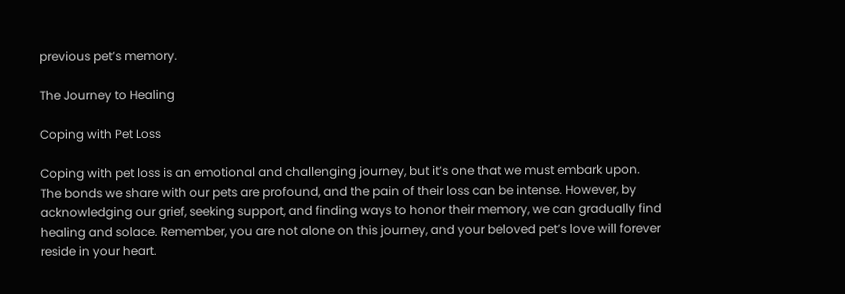previous pet’s memory.

The Journey to Healing

Coping with Pet Loss

Coping with pet loss is an emotional and challenging journey, but it’s one that we must embark upon. The bonds we share with our pets are profound, and the pain of their loss can be intense. However, by acknowledging our grief, seeking support, and finding ways to honor their memory, we can gradually find healing and solace. Remember, you are not alone on this journey, and your beloved pet’s love will forever reside in your heart.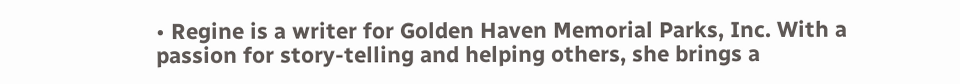• Regine is a writer for Golden Haven Memorial Parks, Inc. With a passion for story-telling and helping others, she brings a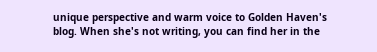unique perspective and warm voice to Golden Haven's blog. When she's not writing, you can find her in the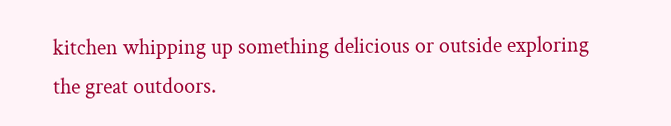kitchen whipping up something delicious or outside exploring the great outdoors.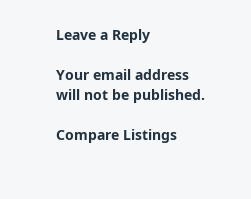Leave a Reply

Your email address will not be published.

Compare Listings